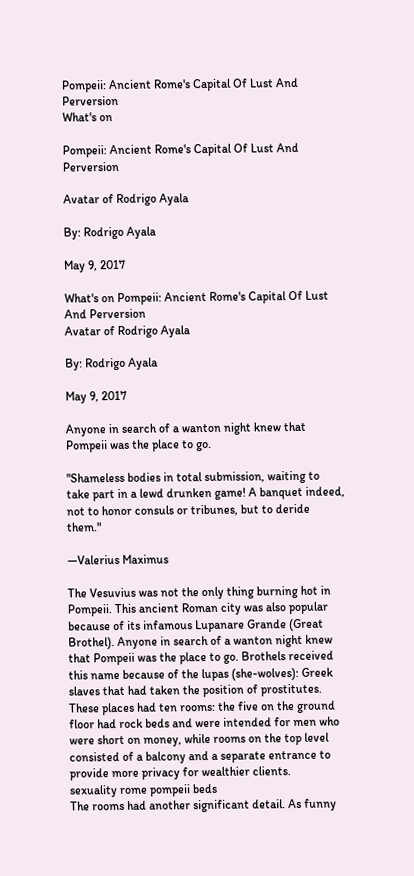Pompeii: Ancient Rome's Capital Of Lust And Perversion
What's on

Pompeii: Ancient Rome's Capital Of Lust And Perversion

Avatar of Rodrigo Ayala

By: Rodrigo Ayala

May 9, 2017

What's on Pompeii: Ancient Rome's Capital Of Lust And Perversion
Avatar of Rodrigo Ayala

By: Rodrigo Ayala

May 9, 2017

Anyone in search of a wanton night knew that Pompeii was the place to go.

"Shameless bodies in total submission, waiting to take part in a lewd drunken game! A banquet indeed, not to honor consuls or tribunes, but to deride them."

—Valerius Maximus

The Vesuvius was not the only thing burning hot in Pompeii. This ancient Roman city was also popular because of its infamous Lupanare Grande (Great Brothel). Anyone in search of a wanton night knew that Pompeii was the place to go. Brothels received this name because of the lupas (she-wolves): Greek slaves that had taken the position of prostitutes. These places had ten rooms: the five on the ground floor had rock beds and were intended for men who were short on money, while rooms on the top level consisted of a balcony and a separate entrance to provide more privacy for wealthier clients.
sexuality rome pompeii beds
The rooms had another significant detail. As funny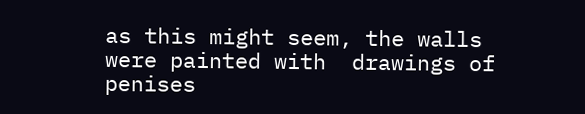as this might seem, the walls were painted with  drawings of penises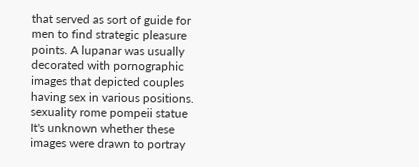that served as sort of guide for men to find strategic pleasure points. A lupanar was usually decorated with pornographic images that depicted couples having sex in various positions.
sexuality rome pompeii statue
It's unknown whether these images were drawn to portray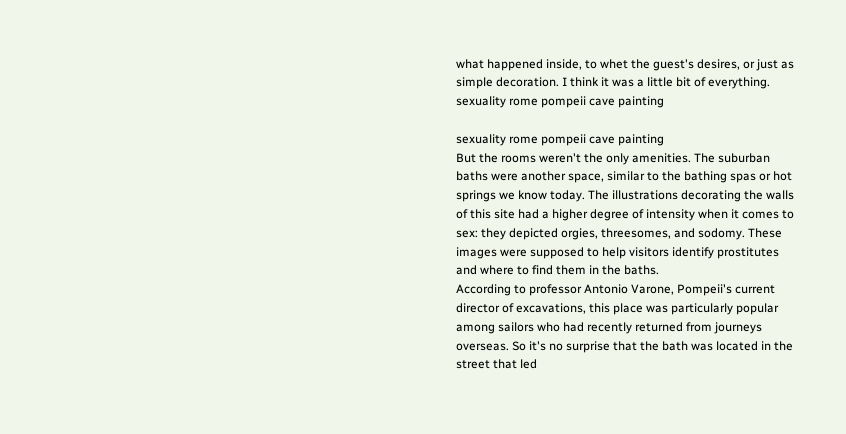what happened inside, to whet the guest's desires, or just as simple decoration. I think it was a little bit of everything.
sexuality rome pompeii cave painting

sexuality rome pompeii cave painting
But the rooms weren't the only amenities. The suburban baths were another space, similar to the bathing spas or hot springs we know today. The illustrations decorating the walls of this site had a higher degree of intensity when it comes to sex: they depicted orgies, threesomes, and sodomy. These images were supposed to help visitors identify prostitutes and where to find them in the baths.
According to professor Antonio Varone, Pompeii's current director of excavations, this place was particularly popular among sailors who had recently returned from journeys overseas. So it's no surprise that the bath was located in the street that led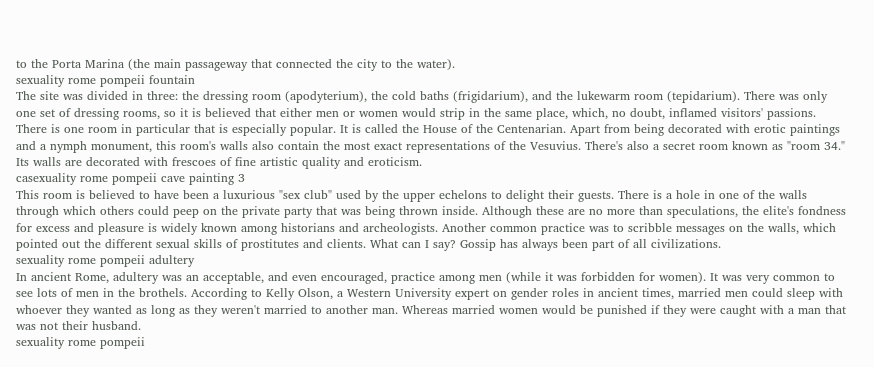to the Porta Marina (the main passageway that connected the city to the water).
sexuality rome pompeii fountain
The site was divided in three: the dressing room (apodyterium), the cold baths (frigidarium), and the lukewarm room (tepidarium). There was only one set of dressing rooms, so it is believed that either men or women would strip in the same place, which, no doubt, inflamed visitors' passions.
There is one room in particular that is especially popular. It is called the House of the Centenarian. Apart from being decorated with erotic paintings and a nymph monument, this room's walls also contain the most exact representations of the Vesuvius. There's also a secret room known as "room 34." Its walls are decorated with frescoes of fine artistic quality and eroticism.
casexuality rome pompeii cave painting 3
This room is believed to have been a luxurious "sex club" used by the upper echelons to delight their guests. There is a hole in one of the walls through which others could peep on the private party that was being thrown inside. Although these are no more than speculations, the elite's fondness for excess and pleasure is widely known among historians and archeologists. Another common practice was to scribble messages on the walls, which pointed out the different sexual skills of prostitutes and clients. What can I say? Gossip has always been part of all civilizations.
sexuality rome pompeii adultery
In ancient Rome, adultery was an acceptable, and even encouraged, practice among men (while it was forbidden for women). It was very common to see lots of men in the brothels. According to Kelly Olson, a Western University expert on gender roles in ancient times, married men could sleep with whoever they wanted as long as they weren't married to another man. Whereas married women would be punished if they were caught with a man that was not their husband.
sexuality rome pompeii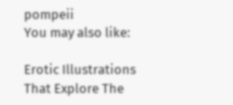pompeii
You may also like:

Erotic Illustrations That Explore The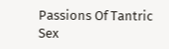Passions Of Tantric Sex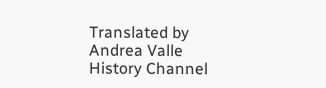Translated by Andrea Valle
History Channel